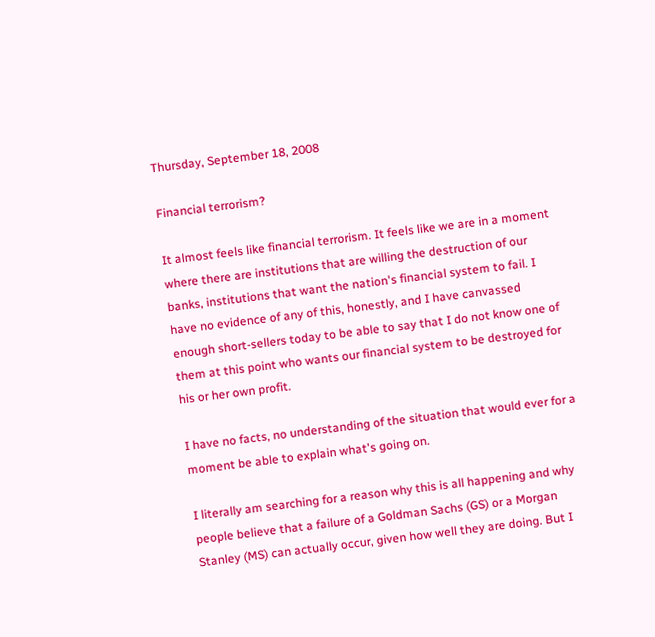Thursday, September 18, 2008

Financial terrorism?

It almost feels like financial terrorism. It feels like we are in a moment where there are institutions that are willing the destruction of our banks, institutions that want the nation's financial system to fail. I have no evidence of any of this, honestly, and I have canvassed enough short-sellers today to be able to say that I do not know one of them at this point who wants our financial system to be destroyed for his or her own profit.

I have no facts, no understanding of the situation that would ever for a moment be able to explain what's going on.

I literally am searching for a reason why this is all happening and why people believe that a failure of a Goldman Sachs (GS) or a Morgan Stanley (MS) can actually occur, given how well they are doing. But I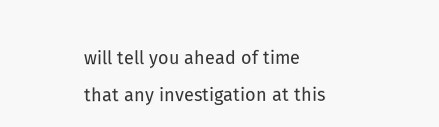will tell you ahead of time that any investigation at this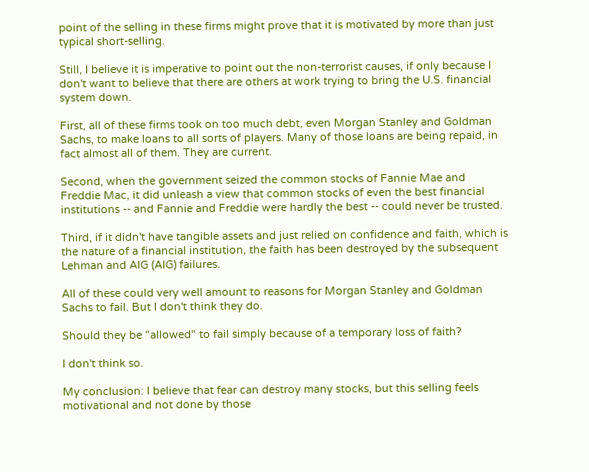point of the selling in these firms might prove that it is motivated by more than just typical short-selling.

Still, I believe it is imperative to point out the non-terrorist causes, if only because I don't want to believe that there are others at work trying to bring the U.S. financial system down.

First, all of these firms took on too much debt, even Morgan Stanley and Goldman Sachs, to make loans to all sorts of players. Many of those loans are being repaid, in fact almost all of them. They are current.

Second, when the government seized the common stocks of Fannie Mae and Freddie Mac, it did unleash a view that common stocks of even the best financial institutions -- and Fannie and Freddie were hardly the best -- could never be trusted.

Third, if it didn't have tangible assets and just relied on confidence and faith, which is the nature of a financial institution, the faith has been destroyed by the subsequent Lehman and AIG (AIG) failures.

All of these could very well amount to reasons for Morgan Stanley and Goldman Sachs to fail. But I don't think they do.

Should they be "allowed" to fail simply because of a temporary loss of faith?

I don't think so.

My conclusion: I believe that fear can destroy many stocks, but this selling feels motivational and not done by those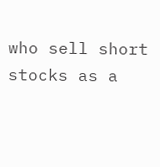who sell short stocks as a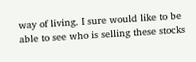way of living. I sure would like to be able to see who is selling these stocks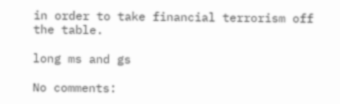in order to take financial terrorism off the table.

long ms and gs

No comments: